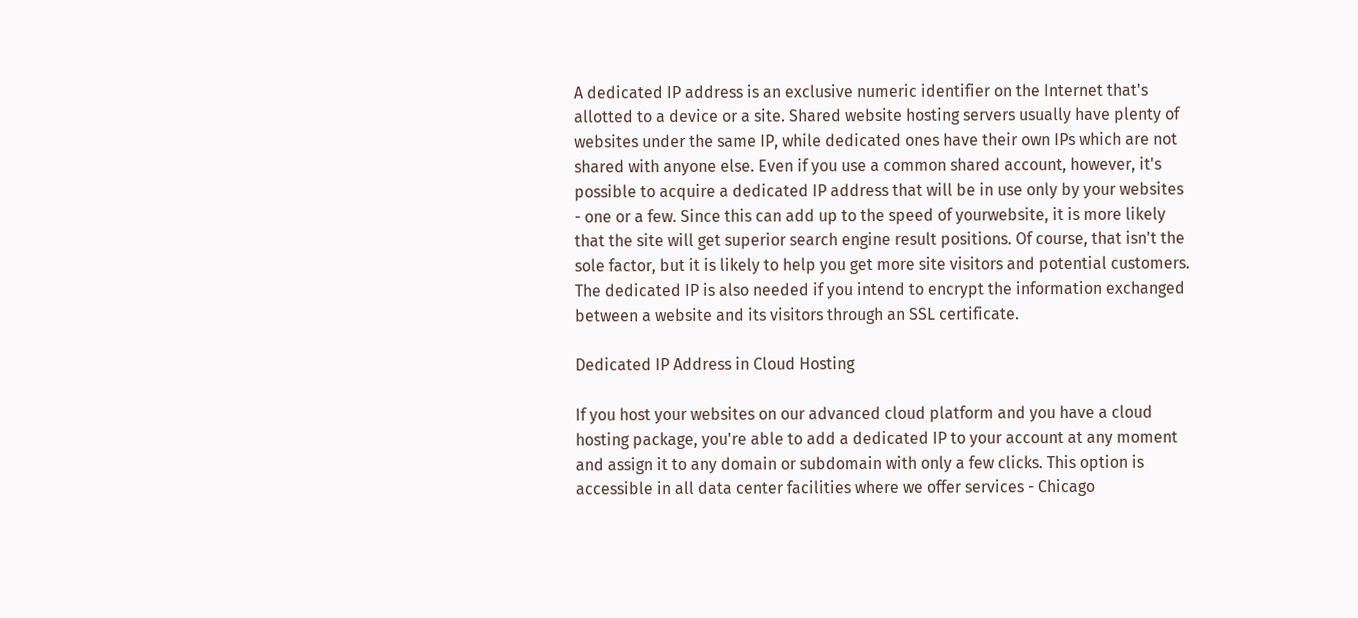A dedicated IP address is an exclusive numeric identifier on the Internet that's allotted to a device or a site. Shared website hosting servers usually have plenty of websites under the same IP, while dedicated ones have their own IPs which are not shared with anyone else. Even if you use a common shared account, however, it's possible to acquire a dedicated IP address that will be in use only by your websites - one or a few. Since this can add up to the speed of yourwebsite, it is more likely that the site will get superior search engine result positions. Of course, that isn't the sole factor, but it is likely to help you get more site visitors and potential customers. The dedicated IP is also needed if you intend to encrypt the information exchanged between a website and its visitors through an SSL certificate.

Dedicated IP Address in Cloud Hosting

If you host your websites on our advanced cloud platform and you have a cloud hosting package, you're able to add a dedicated IP to your account at any moment and assign it to any domain or subdomain with only a few clicks. This option is accessible in all data center facilities where we offer services - Chicago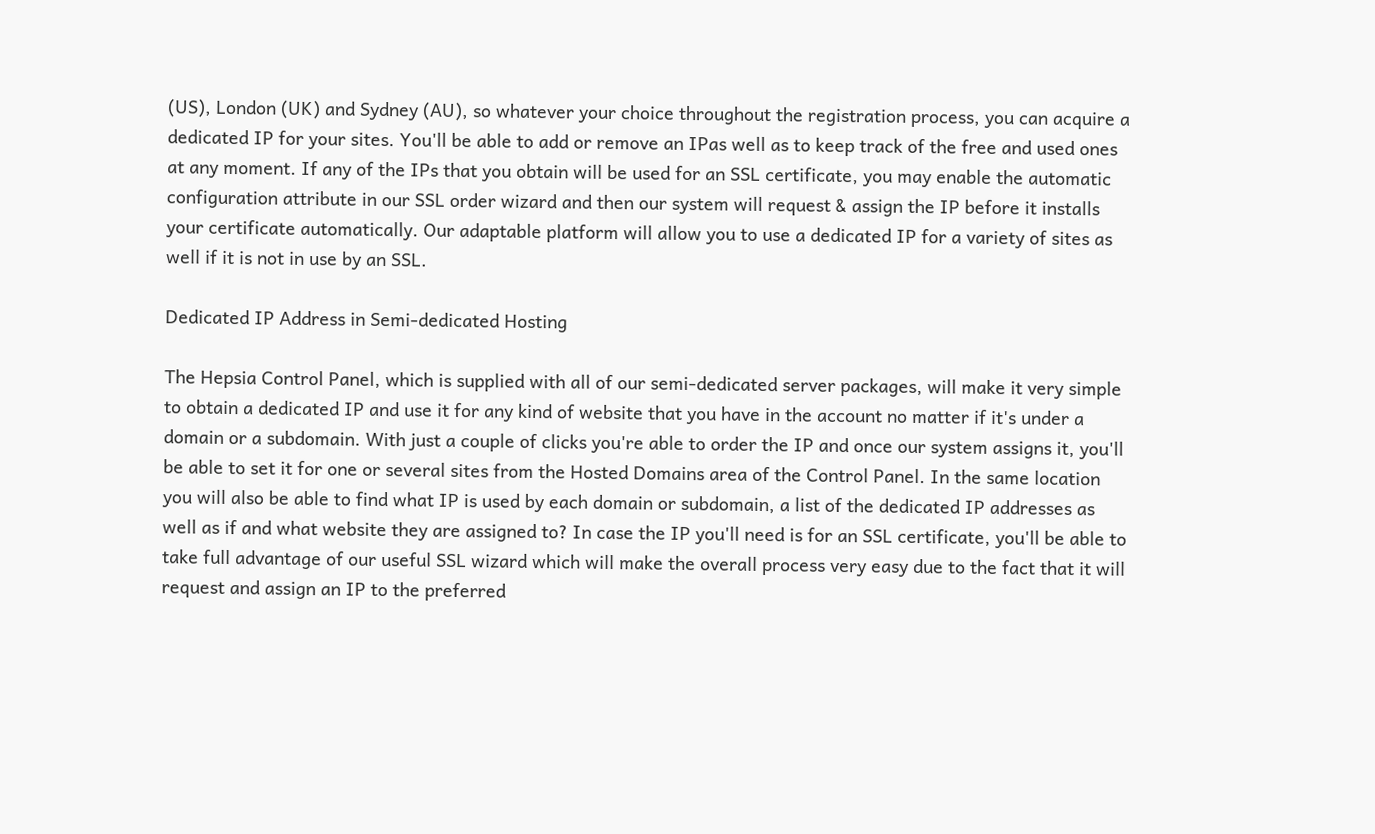(US), London (UK) and Sydney (AU), so whatever your choice throughout the registration process, you can acquire a dedicated IP for your sites. You'll be able to add or remove an IPas well as to keep track of the free and used ones at any moment. If any of the IPs that you obtain will be used for an SSL certificate, you may enable the automatic configuration attribute in our SSL order wizard and then our system will request & assign the IP before it installs your certificate automatically. Our adaptable platform will allow you to use a dedicated IP for a variety of sites as well if it is not in use by an SSL.

Dedicated IP Address in Semi-dedicated Hosting

The Hepsia Control Panel, which is supplied with all of our semi-dedicated server packages, will make it very simple to obtain a dedicated IP and use it for any kind of website that you have in the account no matter if it's under a domain or a subdomain. With just a couple of clicks you're able to order the IP and once our system assigns it, you'll be able to set it for one or several sites from the Hosted Domains area of the Control Panel. In the same location you will also be able to find what IP is used by each domain or subdomain, a list of the dedicated IP addresses as well as if and what website they are assigned to? In case the IP you'll need is for an SSL certificate, you'll be able to take full advantage of our useful SSL wizard which will make the overall process very easy due to the fact that it will request and assign an IP to the preferred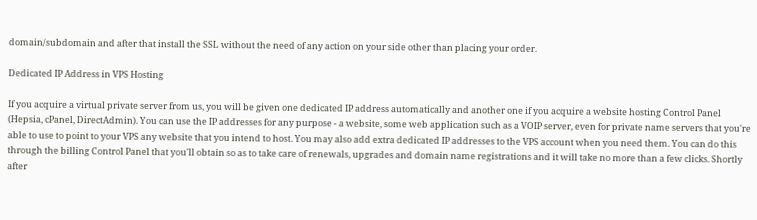domain/subdomain and after that install the SSL without the need of any action on your side other than placing your order.

Dedicated IP Address in VPS Hosting

If you acquire a virtual private server from us, you will be given one dedicated IP address automatically and another one if you acquire a website hosting Control Panel (Hepsia, cPanel, DirectAdmin). You can use the IP addresses for any purpose - a website, some web application such as a VOIP server, even for private name servers that you're able to use to point to your VPS any website that you intend to host. You may also add extra dedicated IP addresses to the VPS account when you need them. You can do this through the billing Control Panel that you'll obtain so as to take care of renewals, upgrades and domain name registrations and it will take no more than a few clicks. Shortly after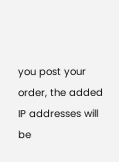you post your order, the added IP addresses will be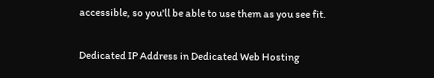accessible, so you'll be able to use them as you see fit.

Dedicated IP Address in Dedicated Web Hosting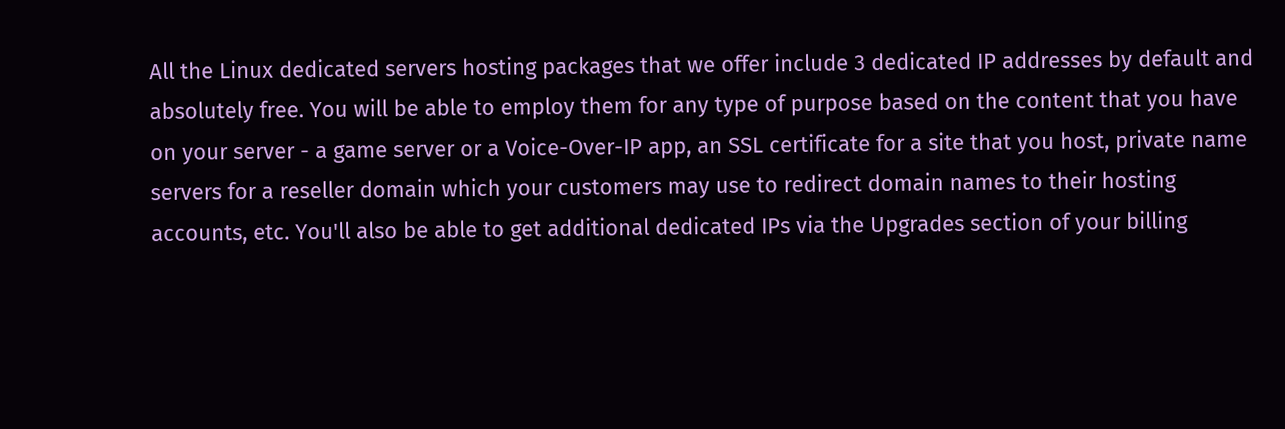All the Linux dedicated servers hosting packages that we offer include 3 dedicated IP addresses by default and absolutely free. You will be able to employ them for any type of purpose based on the content that you have on your server - a game server or a Voice-Over-IP app, an SSL certificate for a site that you host, private name servers for a reseller domain which your customers may use to redirect domain names to their hosting accounts, etc. You'll also be able to get additional dedicated IPs via the Upgrades section of your billing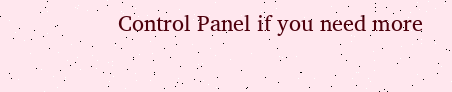Control Panel if you need more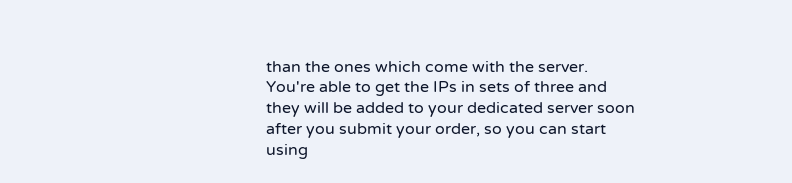than the ones which come with the server. You're able to get the IPs in sets of three and they will be added to your dedicated server soon after you submit your order, so you can start using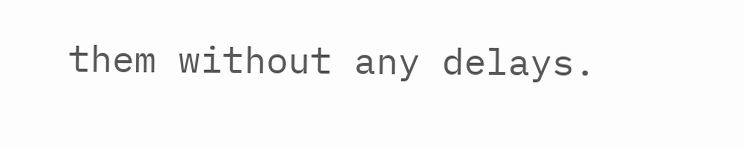them without any delays.